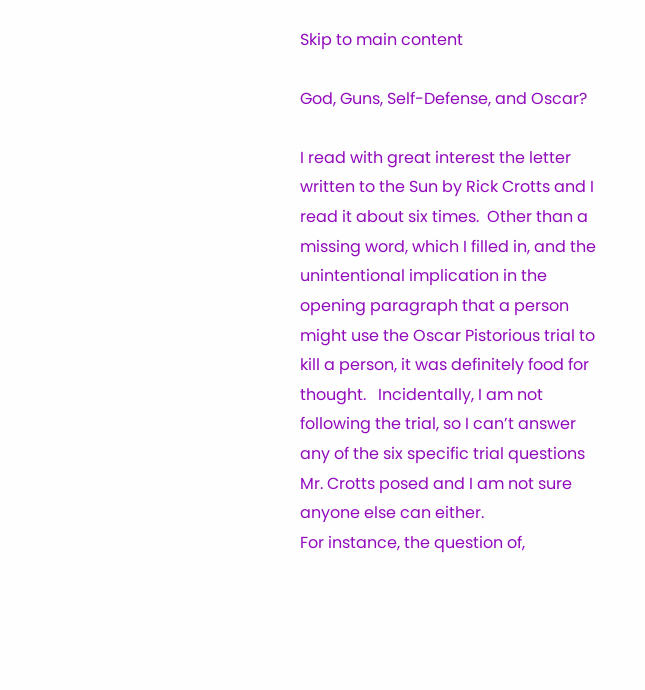Skip to main content

God, Guns, Self-Defense, and Oscar?

I read with great interest the letter written to the Sun by Rick Crotts and I read it about six times.  Other than a missing word, which I filled in, and the unintentional implication in the opening paragraph that a person might use the Oscar Pistorious trial to kill a person, it was definitely food for thought.   Incidentally, I am not following the trial, so I can’t answer any of the six specific trial questions Mr. Crotts posed and I am not sure anyone else can either.
For instance, the question of,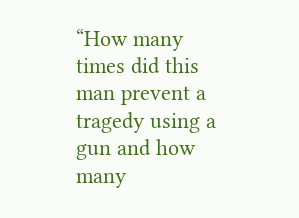“How many times did this man prevent a tragedy using a gun and how many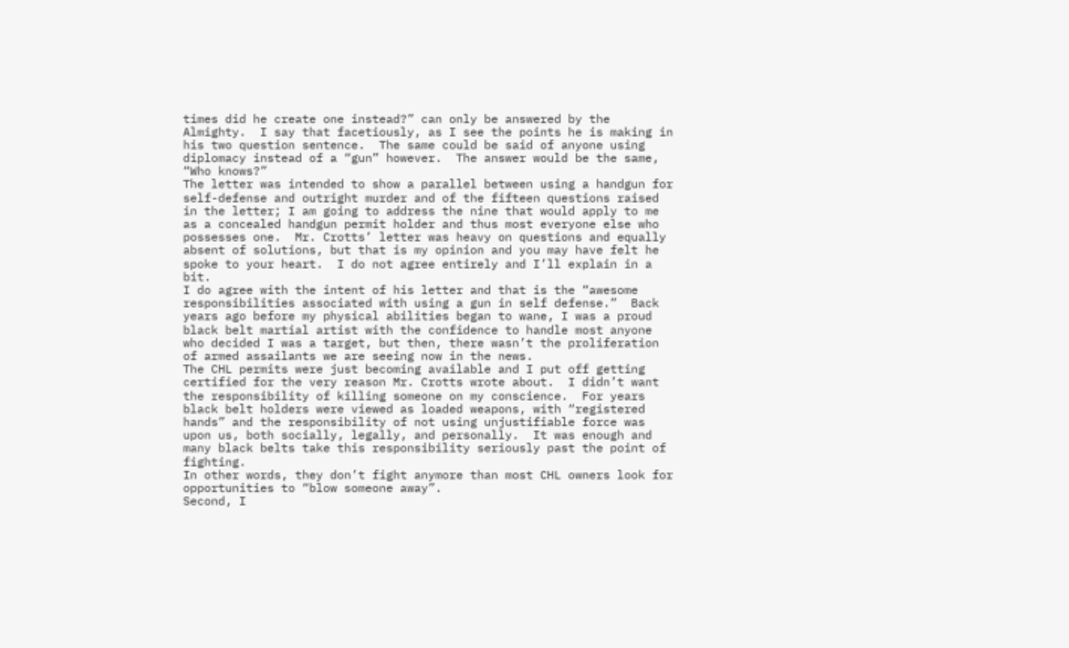times did he create one instead?” can only be answered by the Almighty.  I say that facetiously, as I see the points he is making in his two question sentence.  The same could be said of anyone using diplomacy instead of a “gun” however.  The answer would be the same, “Who knows?”
The letter was intended to show a parallel between using a handgun for self-defense and outright murder and of the fifteen questions raised in the letter; I am going to address the nine that would apply to me as a concealed handgun permit holder and thus most everyone else who possesses one.  Mr. Crotts’ letter was heavy on questions and equally absent of solutions, but that is my opinion and you may have felt he spoke to your heart.  I do not agree entirely and I’ll explain in a bit.
I do agree with the intent of his letter and that is the “awesome responsibilities associated with using a gun in self defense.”  Back years ago before my physical abilities began to wane, I was a proud black belt martial artist with the confidence to handle most anyone who decided I was a target, but then, there wasn’t the proliferation of armed assailants we are seeing now in the news.
The CHL permits were just becoming available and I put off getting certified for the very reason Mr. Crotts wrote about.  I didn’t want the responsibility of killing someone on my conscience.  For years black belt holders were viewed as loaded weapons, with “registered hands” and the responsibility of not using unjustifiable force was upon us, both socially, legally, and personally.  It was enough and many black belts take this responsibility seriously past the point of fighting.
In other words, they don’t fight anymore than most CHL owners look for opportunities to “blow someone away”.
Second, I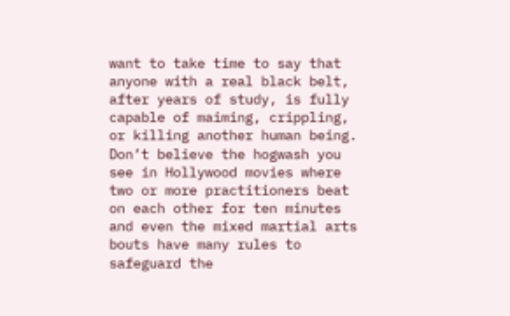want to take time to say that anyone with a real black belt, after years of study, is fully capable of maiming, crippling, or killing another human being.  Don’t believe the hogwash you see in Hollywood movies where two or more practitioners beat on each other for ten minutes and even the mixed martial arts bouts have many rules to safeguard the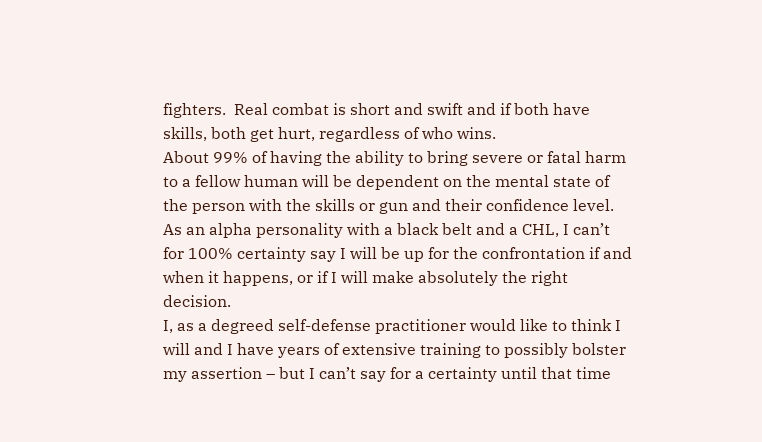fighters.  Real combat is short and swift and if both have skills, both get hurt, regardless of who wins.
About 99% of having the ability to bring severe or fatal harm to a fellow human will be dependent on the mental state of the person with the skills or gun and their confidence level.  As an alpha personality with a black belt and a CHL, I can’t for 100% certainty say I will be up for the confrontation if and when it happens, or if I will make absolutely the right decision.
I, as a degreed self-defense practitioner would like to think I will and I have years of extensive training to possibly bolster my assertion – but I can’t say for a certainty until that time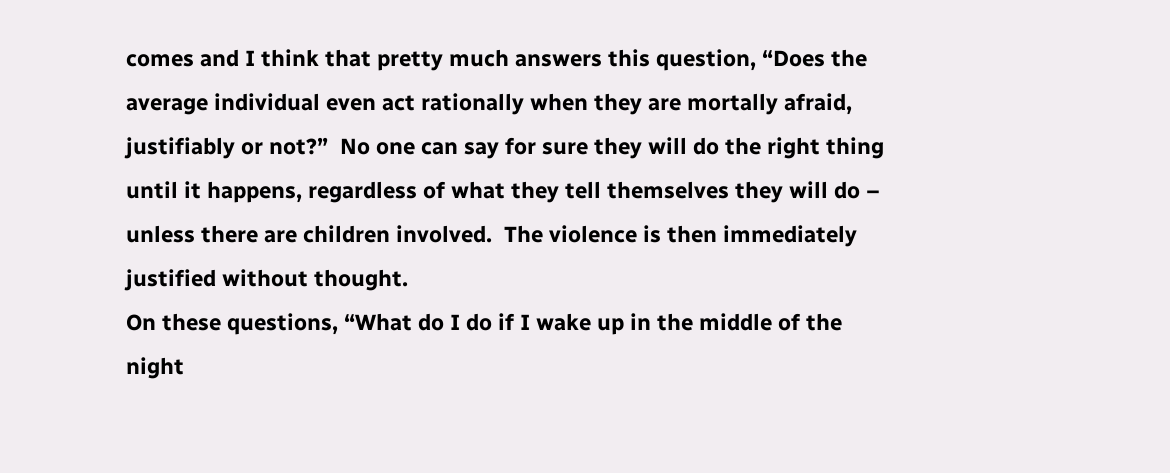comes and I think that pretty much answers this question, “Does the average individual even act rationally when they are mortally afraid, justifiably or not?”  No one can say for sure they will do the right thing until it happens, regardless of what they tell themselves they will do – unless there are children involved.  The violence is then immediately justified without thought.
On these questions, “What do I do if I wake up in the middle of the night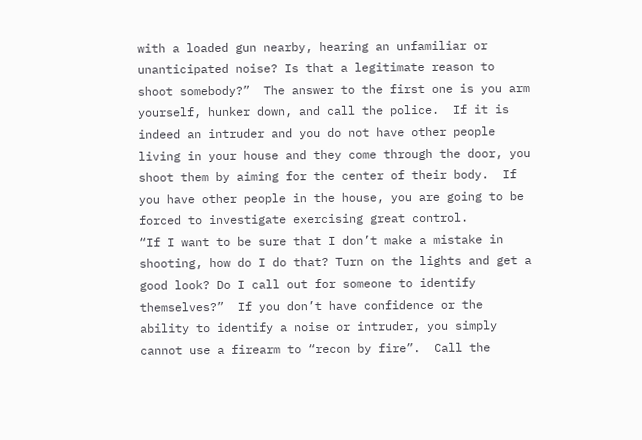with a loaded gun nearby, hearing an unfamiliar or unanticipated noise? Is that a legitimate reason to shoot somebody?”  The answer to the first one is you arm yourself, hunker down, and call the police.  If it is indeed an intruder and you do not have other people living in your house and they come through the door, you shoot them by aiming for the center of their body.  If you have other people in the house, you are going to be forced to investigate exercising great control.
“If I want to be sure that I don’t make a mistake in shooting, how do I do that? Turn on the lights and get a good look? Do I call out for someone to identify themselves?”  If you don’t have confidence or the ability to identify a noise or intruder, you simply cannot use a firearm to “recon by fire”.  Call the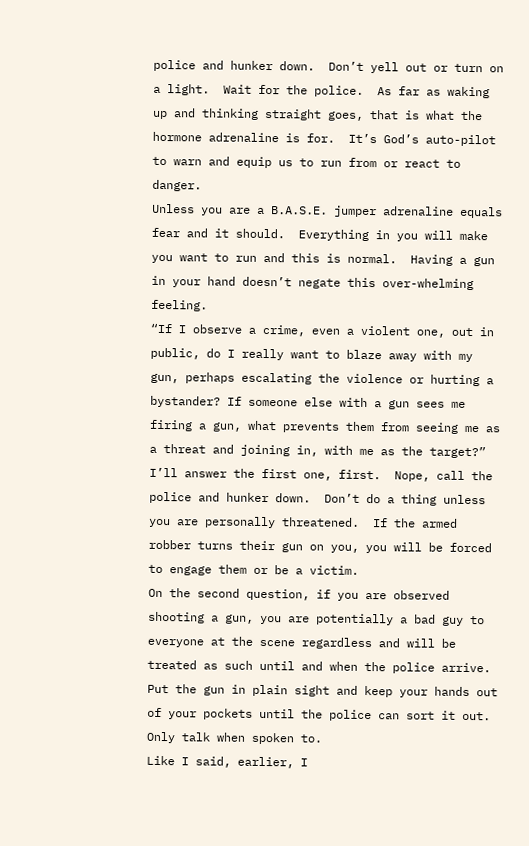police and hunker down.  Don’t yell out or turn on a light.  Wait for the police.  As far as waking up and thinking straight goes, that is what the hormone adrenaline is for.  It’s God’s auto-pilot to warn and equip us to run from or react to danger.
Unless you are a B.A.S.E. jumper adrenaline equals fear and it should.  Everything in you will make you want to run and this is normal.  Having a gun in your hand doesn’t negate this over-whelming feeling.
“If I observe a crime, even a violent one, out in public, do I really want to blaze away with my gun, perhaps escalating the violence or hurting a bystander? If someone else with a gun sees me firing a gun, what prevents them from seeing me as a threat and joining in, with me as the target?”  I’ll answer the first one, first.  Nope, call the police and hunker down.  Don’t do a thing unless you are personally threatened.  If the armed robber turns their gun on you, you will be forced to engage them or be a victim.
On the second question, if you are observed shooting a gun, you are potentially a bad guy to everyone at the scene regardless and will be treated as such until and when the police arrive.  Put the gun in plain sight and keep your hands out of your pockets until the police can sort it out.  Only talk when spoken to.
Like I said, earlier, I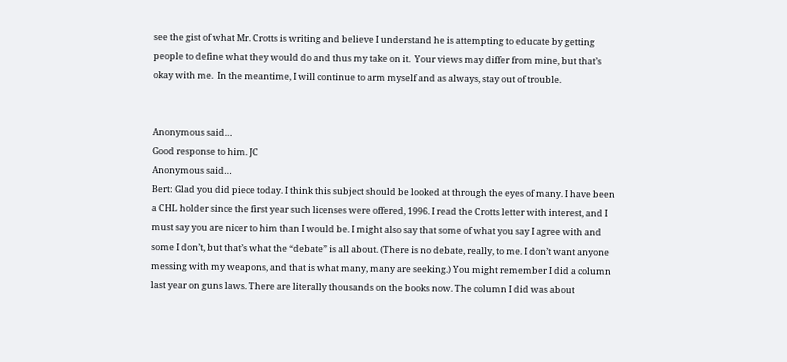see the gist of what Mr. Crotts is writing and believe I understand he is attempting to educate by getting people to define what they would do and thus my take on it.  Your views may differ from mine, but that’s okay with me.  In the meantime, I will continue to arm myself and as always, stay out of trouble.


Anonymous said…
Good response to him. JC
Anonymous said…
Bert: Glad you did piece today. I think this subject should be looked at through the eyes of many. I have been a CHL holder since the first year such licenses were offered, 1996. I read the Crotts letter with interest, and I must say you are nicer to him than I would be. I might also say that some of what you say I agree with and some I don’t, but that’s what the “debate” is all about. (There is no debate, really, to me. I don’t want anyone messing with my weapons, and that is what many, many are seeking.) You might remember I did a column last year on guns laws. There are literally thousands on the books now. The column I did was about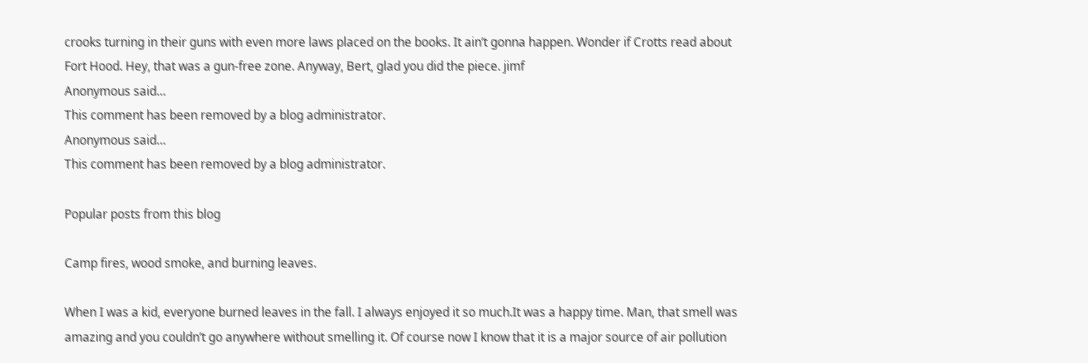crooks turning in their guns with even more laws placed on the books. It ain’t gonna happen. Wonder if Crotts read about Fort Hood. Hey, that was a gun-free zone. Anyway, Bert, glad you did the piece. jimf
Anonymous said…
This comment has been removed by a blog administrator.
Anonymous said…
This comment has been removed by a blog administrator.

Popular posts from this blog

Camp fires, wood smoke, and burning leaves.

When I was a kid, everyone burned leaves in the fall. I always enjoyed it so much.It was a happy time. Man, that smell was amazing and you couldn’t go anywhere without smelling it. Of course now I know that it is a major source of air pollution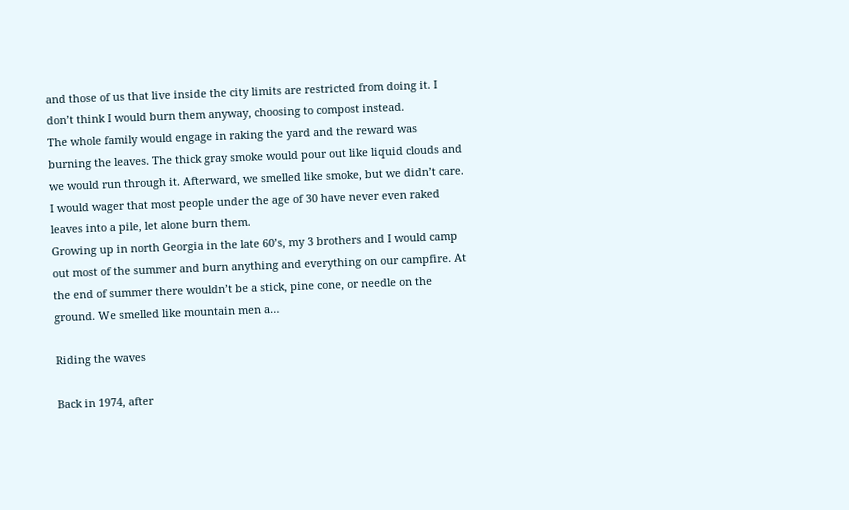and those of us that live inside the city limits are restricted from doing it. I don’t think I would burn them anyway, choosing to compost instead.
The whole family would engage in raking the yard and the reward was burning the leaves. The thick gray smoke would pour out like liquid clouds and we would run through it. Afterward, we smelled like smoke, but we didn’t care. I would wager that most people under the age of 30 have never even raked leaves into a pile, let alone burn them.
Growing up in north Georgia in the late 60’s, my 3 brothers and I would camp out most of the summer and burn anything and everything on our campfire. At the end of summer there wouldn’t be a stick, pine cone, or needle on the ground. We smelled like mountain men a…

Riding the waves

Back in 1974, after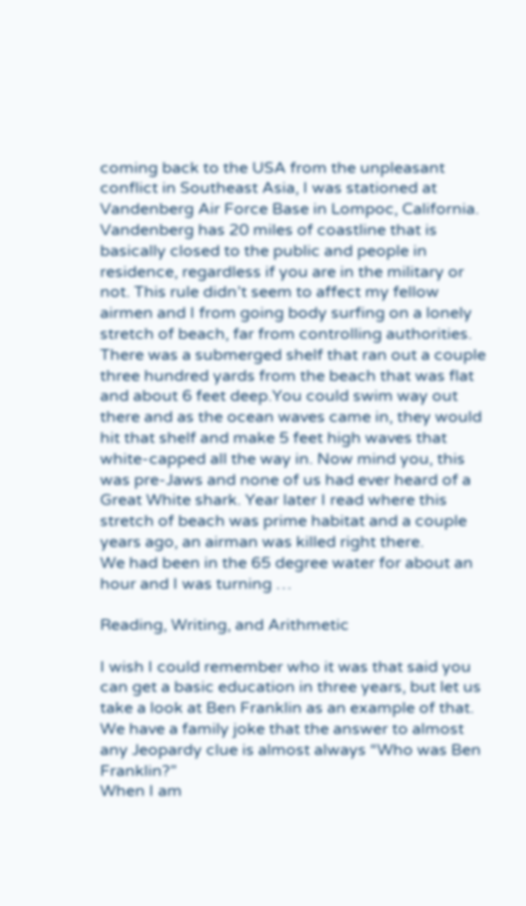coming back to the USA from the unpleasant conflict in Southeast Asia, I was stationed at Vandenberg Air Force Base in Lompoc, California. Vandenberg has 20 miles of coastline that is basically closed to the public and people in residence, regardless if you are in the military or not. This rule didn’t seem to affect my fellow airmen and I from going body surfing on a lonely stretch of beach, far from controlling authorities. There was a submerged shelf that ran out a couple three hundred yards from the beach that was flat and about 6 feet deep.You could swim way out there and as the ocean waves came in, they would hit that shelf and make 5 feet high waves that white-capped all the way in. Now mind you, this was pre-Jaws and none of us had ever heard of a Great White shark. Year later I read where this stretch of beach was prime habitat and a couple years ago, an airman was killed right there.
We had been in the 65 degree water for about an hour and I was turning …

Reading, Writing, and Arithmetic

I wish I could remember who it was that said you can get a basic education in three years, but let us take a look at Ben Franklin as an example of that. We have a family joke that the answer to almost any Jeopardy clue is almost always “Who was Ben Franklin?”
When I am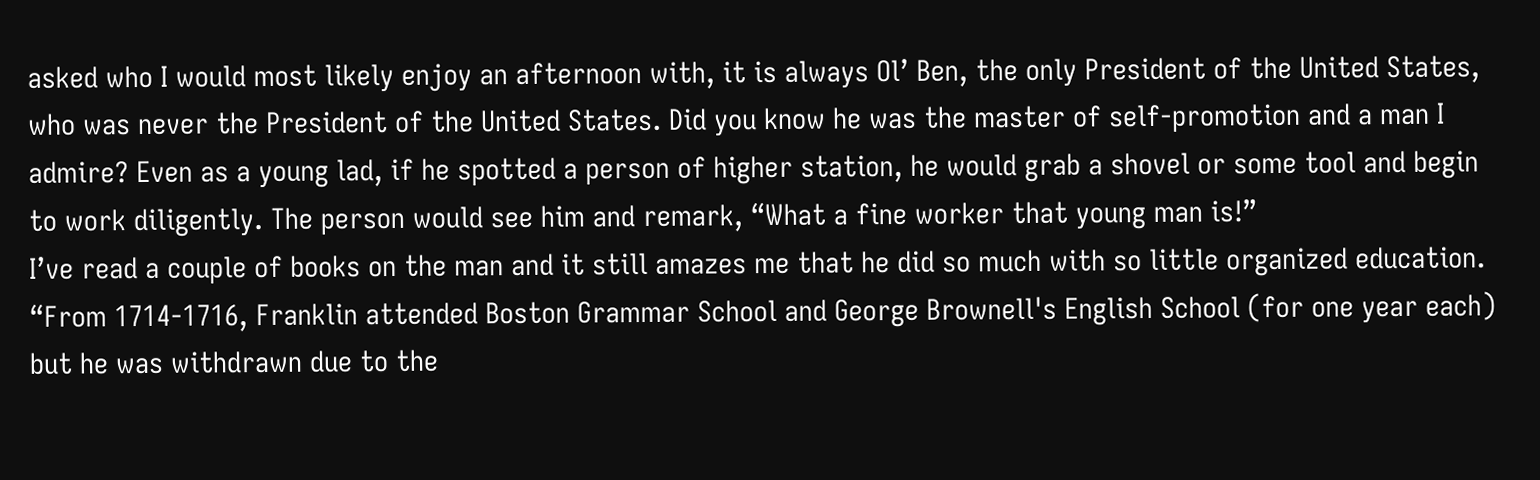asked who I would most likely enjoy an afternoon with, it is always Ol’ Ben, the only President of the United States, who was never the President of the United States. Did you know he was the master of self-promotion and a man I admire? Even as a young lad, if he spotted a person of higher station, he would grab a shovel or some tool and begin to work diligently. The person would see him and remark, “What a fine worker that young man is!”
I’ve read a couple of books on the man and it still amazes me that he did so much with so little organized education. “From 1714-1716, Franklin attended Boston Grammar School and George Brownell's English School (for one year each) but he was withdrawn due to the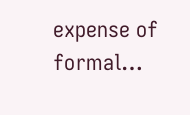expense of formal…